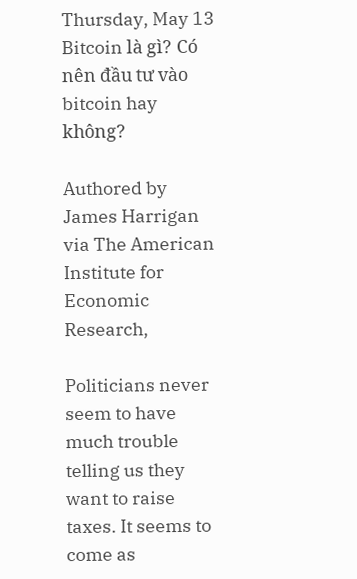Thursday, May 13 Bitcoin là gì? Có nên đầu tư vào bitcoin hay không?

Authored by James Harrigan via The American Institute for Economic Research,

Politicians never seem to have much trouble telling us they want to raise taxes. It seems to come as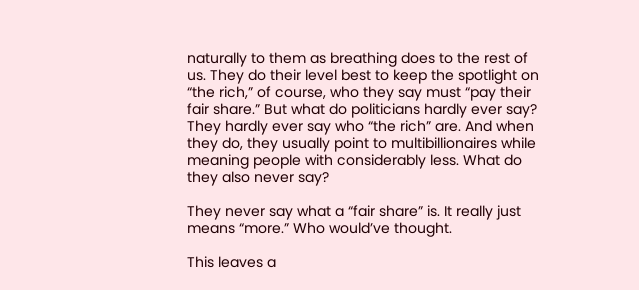naturally to them as breathing does to the rest of us. They do their level best to keep the spotlight on “the rich,” of course, who they say must “pay their fair share.” But what do politicians hardly ever say? They hardly ever say who “the rich” are. And when they do, they usually point to multibillionaires while meaning people with considerably less. What do they also never say?

They never say what a “fair share” is. It really just means “more.” Who would’ve thought.

This leaves a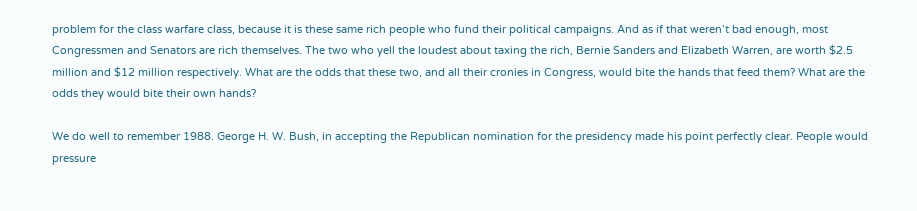problem for the class warfare class, because it is these same rich people who fund their political campaigns. And as if that weren’t bad enough, most Congressmen and Senators are rich themselves. The two who yell the loudest about taxing the rich, Bernie Sanders and Elizabeth Warren, are worth $2.5 million and $12 million respectively. What are the odds that these two, and all their cronies in Congress, would bite the hands that feed them? What are the odds they would bite their own hands?

We do well to remember 1988. George H. W. Bush, in accepting the Republican nomination for the presidency made his point perfectly clear. People would pressure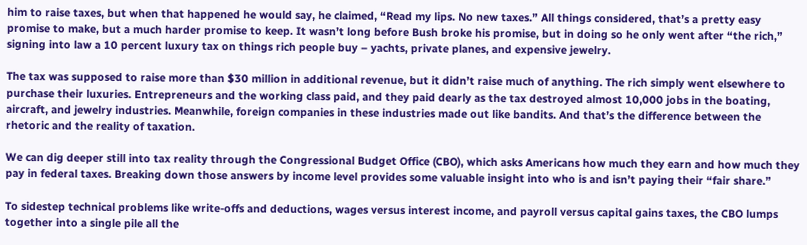him to raise taxes, but when that happened he would say, he claimed, “Read my lips. No new taxes.” All things considered, that’s a pretty easy promise to make, but a much harder promise to keep. It wasn’t long before Bush broke his promise, but in doing so he only went after “the rich,” signing into law a 10 percent luxury tax on things rich people buy – yachts, private planes, and expensive jewelry.

The tax was supposed to raise more than $30 million in additional revenue, but it didn’t raise much of anything. The rich simply went elsewhere to purchase their luxuries. Entrepreneurs and the working class paid, and they paid dearly as the tax destroyed almost 10,000 jobs in the boating, aircraft, and jewelry industries. Meanwhile, foreign companies in these industries made out like bandits. And that’s the difference between the rhetoric and the reality of taxation.

We can dig deeper still into tax reality through the Congressional Budget Office (CBO), which asks Americans how much they earn and how much they pay in federal taxes. Breaking down those answers by income level provides some valuable insight into who is and isn’t paying their “fair share.”

To sidestep technical problems like write-offs and deductions, wages versus interest income, and payroll versus capital gains taxes, the CBO lumps together into a single pile all the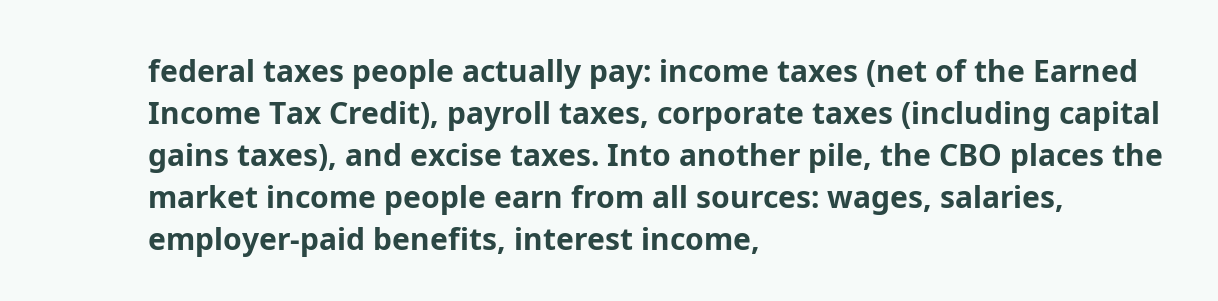federal taxes people actually pay: income taxes (net of the Earned Income Tax Credit), payroll taxes, corporate taxes (including capital gains taxes), and excise taxes. Into another pile, the CBO places the market income people earn from all sources: wages, salaries, employer-paid benefits, interest income,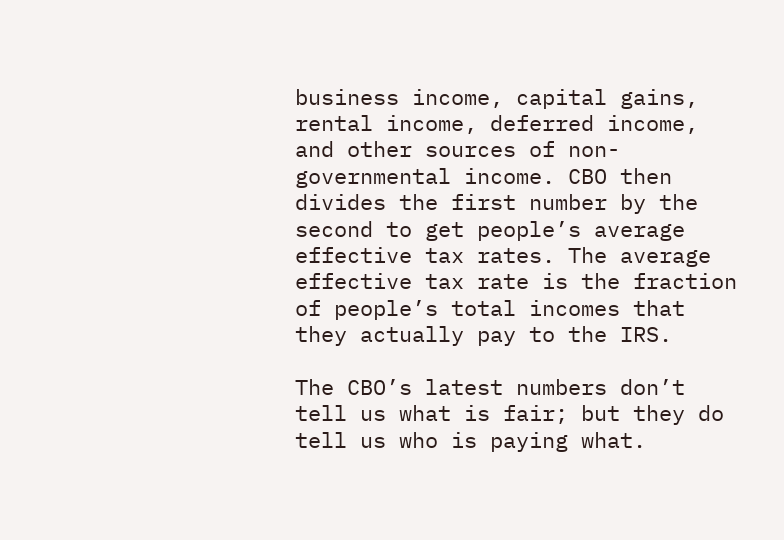business income, capital gains, rental income, deferred income, and other sources of non-governmental income. CBO then divides the first number by the second to get people’s average effective tax rates. The average effective tax rate is the fraction of people’s total incomes that they actually pay to the IRS.

The CBO’s latest numbers don’t tell us what is fair; but they do tell us who is paying what.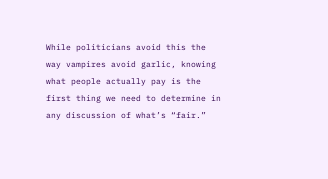While politicians avoid this the way vampires avoid garlic, knowing what people actually pay is the first thing we need to determine in any discussion of what’s “fair.”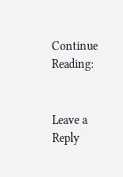Continue Reading:


Leave a Reply